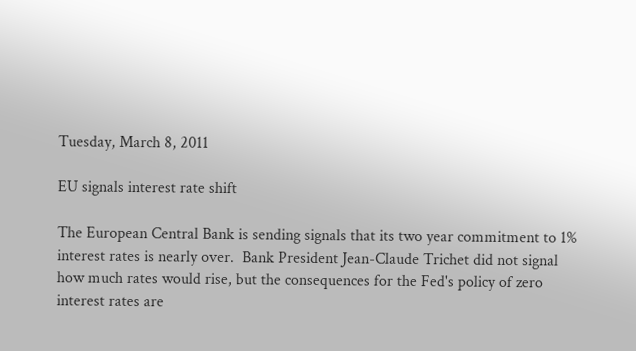Tuesday, March 8, 2011

EU signals interest rate shift

The European Central Bank is sending signals that its two year commitment to 1% interest rates is nearly over.  Bank President Jean-Claude Trichet did not signal how much rates would rise, but the consequences for the Fed's policy of zero interest rates are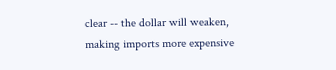clear -- the dollar will weaken, making imports more expensive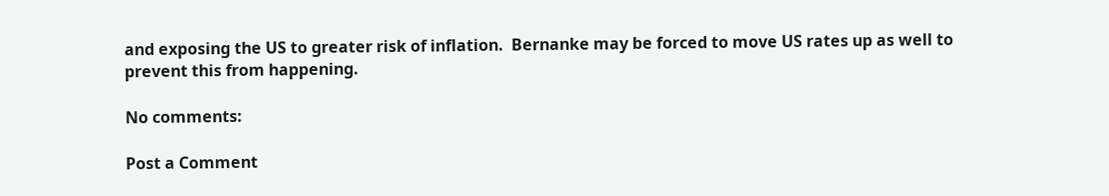and exposing the US to greater risk of inflation.  Bernanke may be forced to move US rates up as well to prevent this from happening.

No comments:

Post a Comment